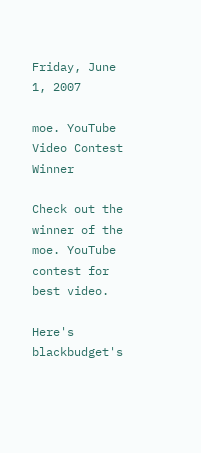Friday, June 1, 2007

moe. YouTube Video Contest Winner

Check out the winner of the moe. YouTube contest for best video.

Here's blackbudget's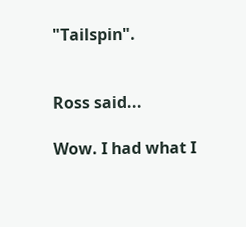"Tailspin".


Ross said...

Wow. I had what I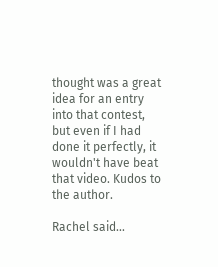thought was a great idea for an entry into that contest, but even if I had done it perfectly, it wouldn't have beat that video. Kudos to the author.

Rachel said...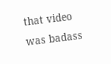that video was badass